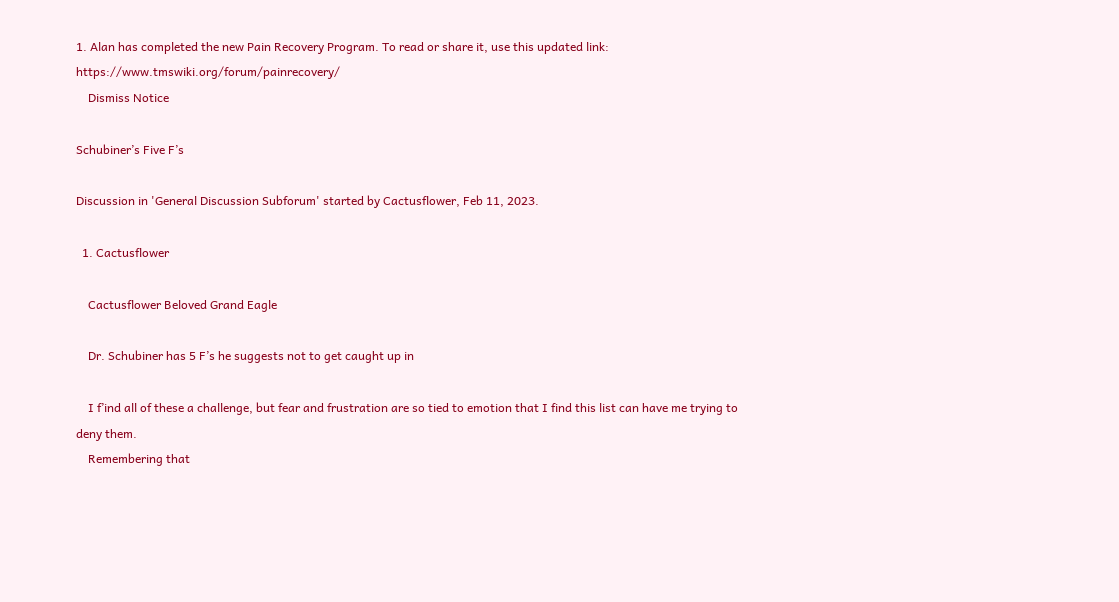1. Alan has completed the new Pain Recovery Program. To read or share it, use this updated link: https://www.tmswiki.org/forum/painrecovery/
    Dismiss Notice

Schubiner’s Five F’s

Discussion in 'General Discussion Subforum' started by Cactusflower, Feb 11, 2023.

  1. Cactusflower

    Cactusflower Beloved Grand Eagle

    Dr. Schubiner has 5 F’s he suggests not to get caught up in

    I f’ind all of these a challenge, but fear and frustration are so tied to emotion that I find this list can have me trying to deny them.
    Remembering that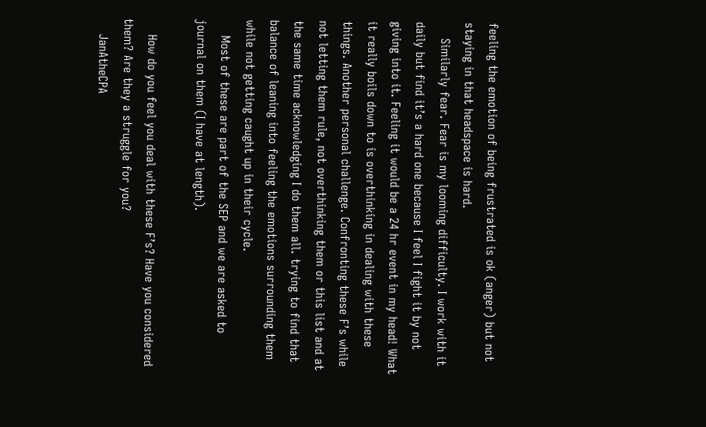feeling the emotion of being frustrated is ok (anger) but not staying in that headspace is hard.
    Similarly fear. Fear is my looming difficulty. I work with it daily but find it’s a hard one because I feel I fight it by not giving into it. Feeling it would be a 24 hr event in my head! What it really boils down to is overthinking in dealing with these things. Another personal challenge. Confronting these F’s while not letting them rule, not overthinking them or this list and at the same time acknowledging I do them all. trying to find that balance of leaning into feeling the emotions surrounding them while not getting caught up in their cycle.
    Most of these are part of the SEP and we are asked to journal on them (I have at length).

    How do you feel you deal with these F’s? Have you considered them? Are they a struggle for you?
    JanAtheCPA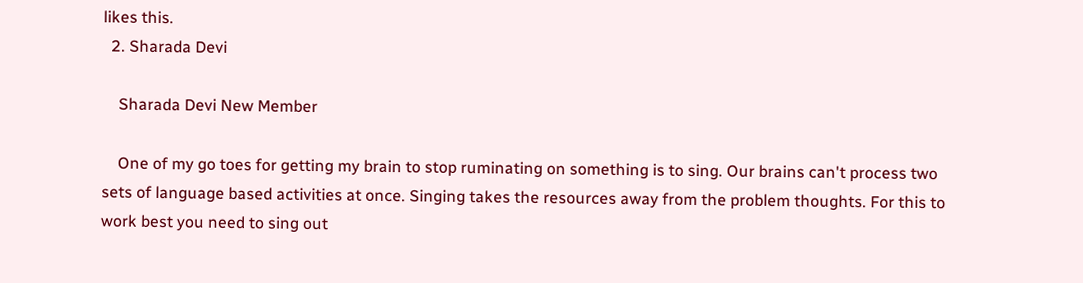likes this.
  2. Sharada Devi

    Sharada Devi New Member

    One of my go toes for getting my brain to stop ruminating on something is to sing. Our brains can't process two sets of language based activities at once. Singing takes the resources away from the problem thoughts. For this to work best you need to sing out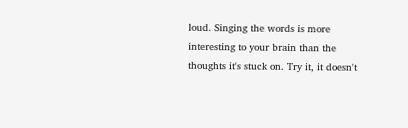loud. Singing the words is more interesting to your brain than the thoughts it's stuck on. Try it, it doesn't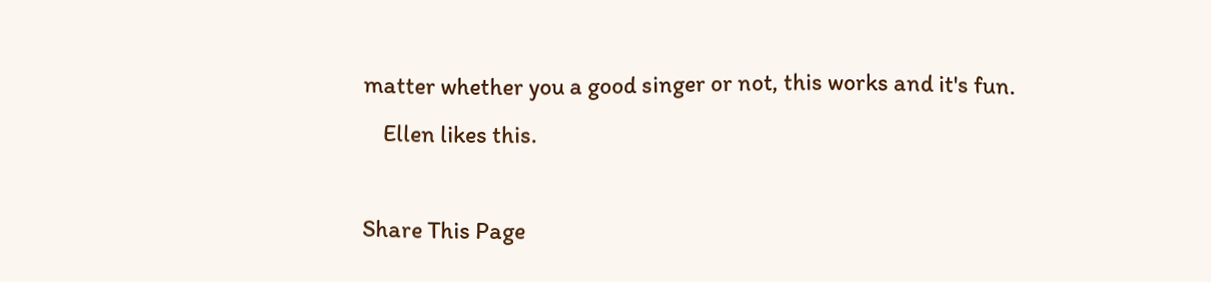matter whether you a good singer or not, this works and it's fun.
    Ellen likes this.

Share This Page